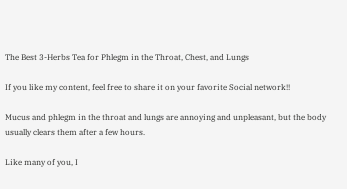The Best 3-Herbs Tea for Phlegm in the Throat, Chest, and Lungs

If you like my content, feel free to share it on your favorite Social network!!

Mucus and phlegm in the throat and lungs are annoying and unpleasant, but the body usually clears them after a few hours.

Like many of you, I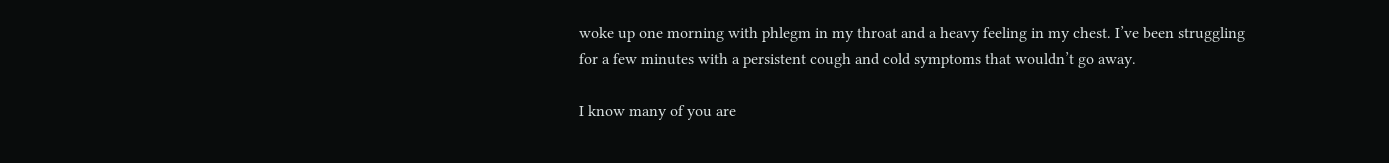woke up one morning with phlegm in my throat and a heavy feeling in my chest. I’ve been struggling for a few minutes with a persistent cough and cold symptoms that wouldn’t go away.

I know many of you are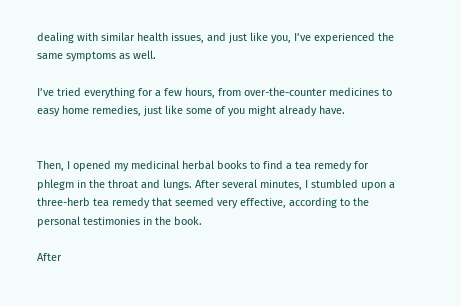dealing with similar health issues, and just like you, I’ve experienced the same symptoms as well.

I’ve tried everything for a few hours, from over-the-counter medicines to easy home remedies, just like some of you might already have.


Then, I opened my medicinal herbal books to find a tea remedy for phlegm in the throat and lungs. After several minutes, I stumbled upon a three-herb tea remedy that seemed very effective, according to the personal testimonies in the book.

After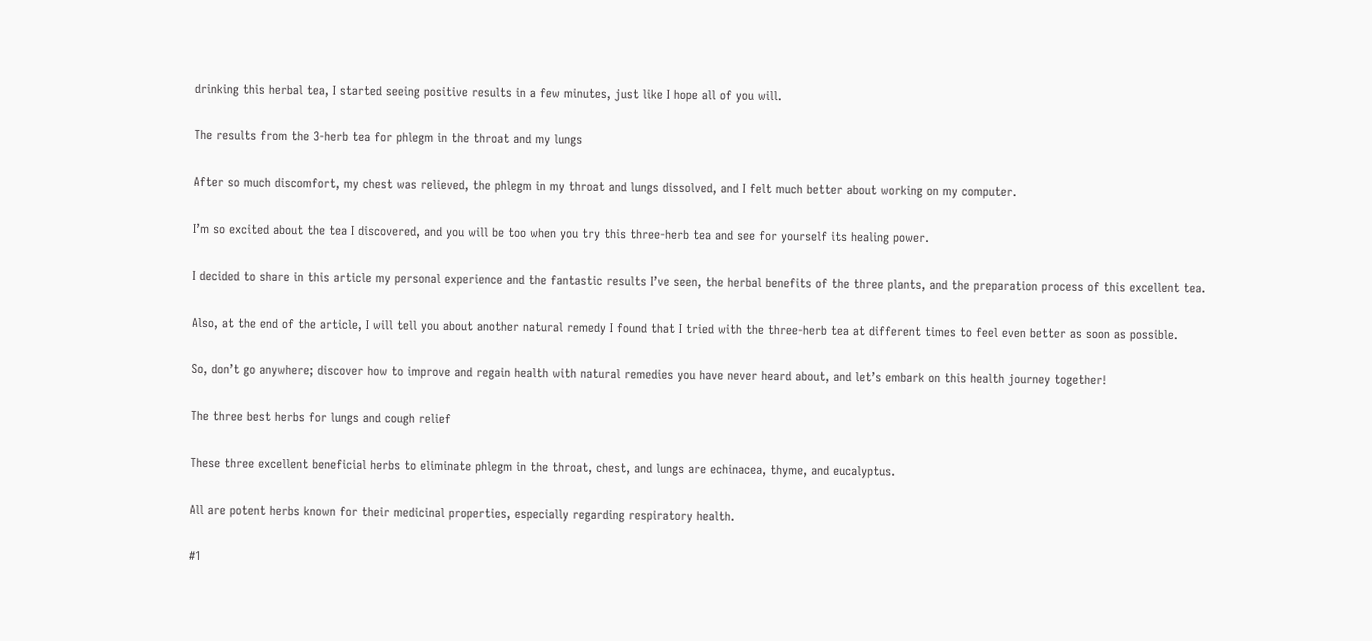drinking this herbal tea, I started seeing positive results in a few minutes, just like I hope all of you will.

The results from the 3-herb tea for phlegm in the throat and my lungs

After so much discomfort, my chest was relieved, the phlegm in my throat and lungs dissolved, and I felt much better about working on my computer.

I’m so excited about the tea I discovered, and you will be too when you try this three-herb tea and see for yourself its healing power.

I decided to share in this article my personal experience and the fantastic results I’ve seen, the herbal benefits of the three plants, and the preparation process of this excellent tea.

Also, at the end of the article, I will tell you about another natural remedy I found that I tried with the three-herb tea at different times to feel even better as soon as possible.

So, don’t go anywhere; discover how to improve and regain health with natural remedies you have never heard about, and let’s embark on this health journey together!

The three best herbs for lungs and cough relief

These three excellent beneficial herbs to eliminate phlegm in the throat, chest, and lungs are echinacea, thyme, and eucalyptus.

All are potent herbs known for their medicinal properties, especially regarding respiratory health.

#1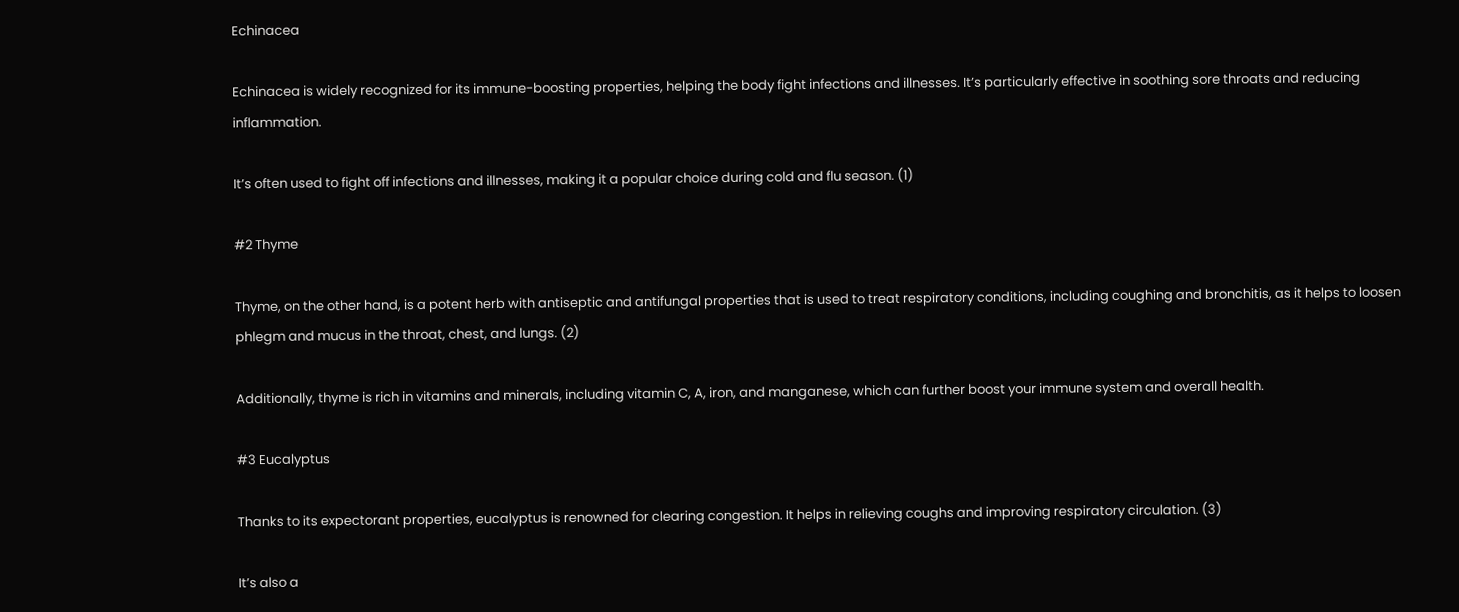Echinacea

Echinacea is widely recognized for its immune-boosting properties, helping the body fight infections and illnesses. It’s particularly effective in soothing sore throats and reducing inflammation.

It’s often used to fight off infections and illnesses, making it a popular choice during cold and flu season. (1)

#2 Thyme

Thyme, on the other hand, is a potent herb with antiseptic and antifungal properties that is used to treat respiratory conditions, including coughing and bronchitis, as it helps to loosen phlegm and mucus in the throat, chest, and lungs. (2)

Additionally, thyme is rich in vitamins and minerals, including vitamin C, A, iron, and manganese, which can further boost your immune system and overall health.

#3 Eucalyptus

Thanks to its expectorant properties, eucalyptus is renowned for clearing congestion. It helps in relieving coughs and improving respiratory circulation. (3)

It’s also a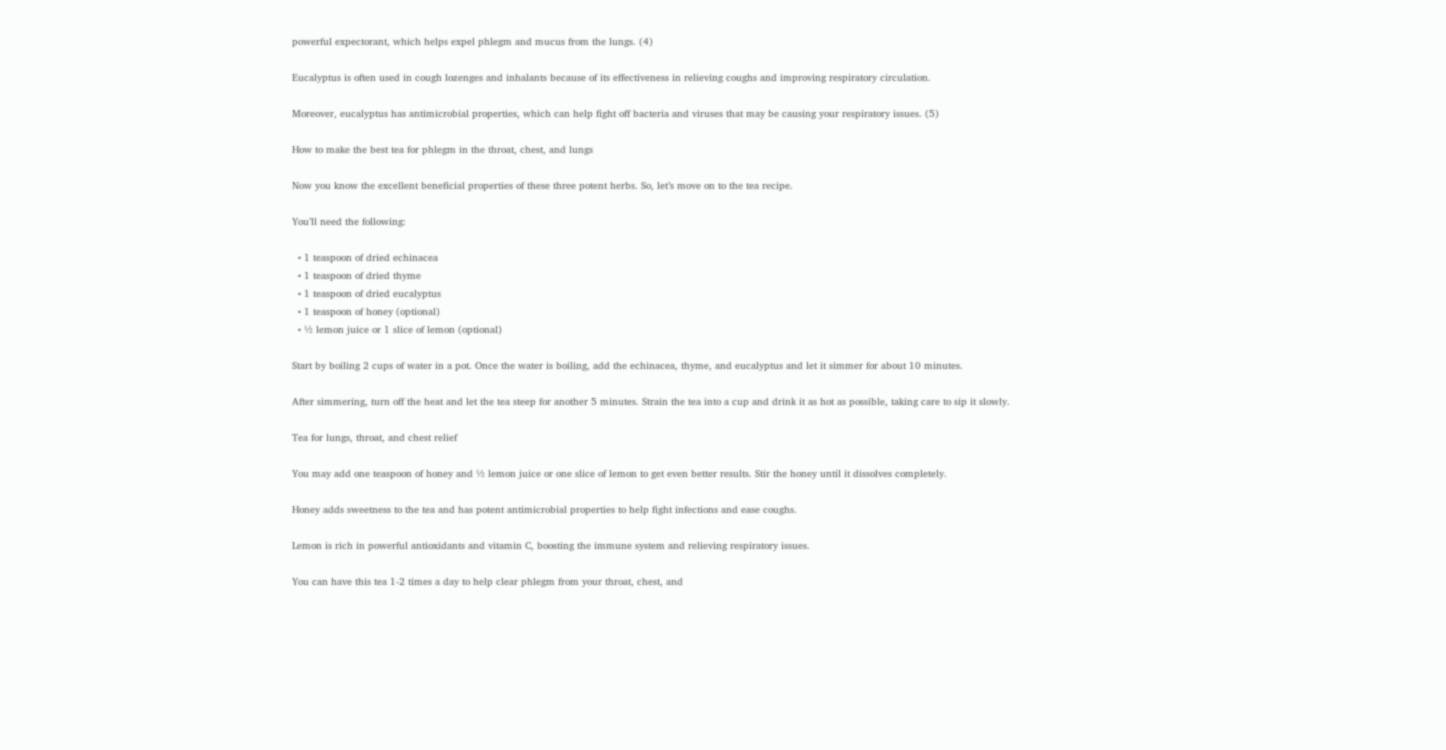powerful expectorant, which helps expel phlegm and mucus from the lungs. (4)

Eucalyptus is often used in cough lozenges and inhalants because of its effectiveness in relieving coughs and improving respiratory circulation.

Moreover, eucalyptus has antimicrobial properties, which can help fight off bacteria and viruses that may be causing your respiratory issues. (5)

How to make the best tea for phlegm in the throat, chest, and lungs

Now you know the excellent beneficial properties of these three potent herbs. So, let’s move on to the tea recipe.

You’ll need the following:

  • 1 teaspoon of dried echinacea
  • 1 teaspoon of dried thyme
  • 1 teaspoon of dried eucalyptus
  • 1 teaspoon of honey (optional)
  • ½ lemon juice or 1 slice of lemon (optional)

Start by boiling 2 cups of water in a pot. Once the water is boiling, add the echinacea, thyme, and eucalyptus and let it simmer for about 10 minutes.

After simmering, turn off the heat and let the tea steep for another 5 minutes. Strain the tea into a cup and drink it as hot as possible, taking care to sip it slowly.

Tea for lungs, throat, and chest relief

You may add one teaspoon of honey and ½ lemon juice or one slice of lemon to get even better results. Stir the honey until it dissolves completely.

Honey adds sweetness to the tea and has potent antimicrobial properties to help fight infections and ease coughs.

Lemon is rich in powerful antioxidants and vitamin C, boosting the immune system and relieving respiratory issues.

You can have this tea 1-2 times a day to help clear phlegm from your throat, chest, and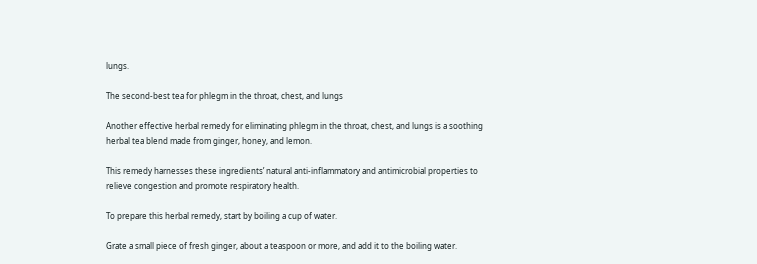lungs.

The second-best tea for phlegm in the throat, chest, and lungs

Another effective herbal remedy for eliminating phlegm in the throat, chest, and lungs is a soothing herbal tea blend made from ginger, honey, and lemon.

This remedy harnesses these ingredients’ natural anti-inflammatory and antimicrobial properties to relieve congestion and promote respiratory health.

To prepare this herbal remedy, start by boiling a cup of water.

Grate a small piece of fresh ginger, about a teaspoon or more, and add it to the boiling water.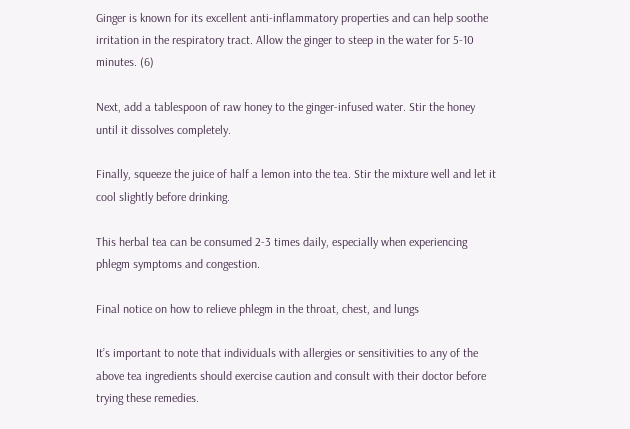Ginger is known for its excellent anti-inflammatory properties and can help soothe irritation in the respiratory tract. Allow the ginger to steep in the water for 5-10 minutes. (6)

Next, add a tablespoon of raw honey to the ginger-infused water. Stir the honey until it dissolves completely.

Finally, squeeze the juice of half a lemon into the tea. Stir the mixture well and let it cool slightly before drinking.

This herbal tea can be consumed 2-3 times daily, especially when experiencing phlegm symptoms and congestion.

Final notice on how to relieve phlegm in the throat, chest, and lungs

It’s important to note that individuals with allergies or sensitivities to any of the above tea ingredients should exercise caution and consult with their doctor before trying these remedies.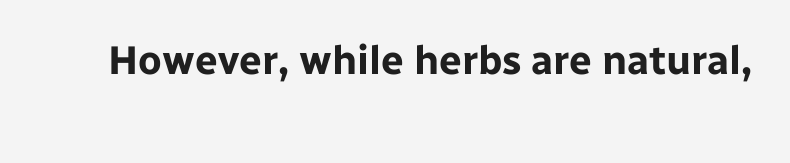However, while herbs are natural,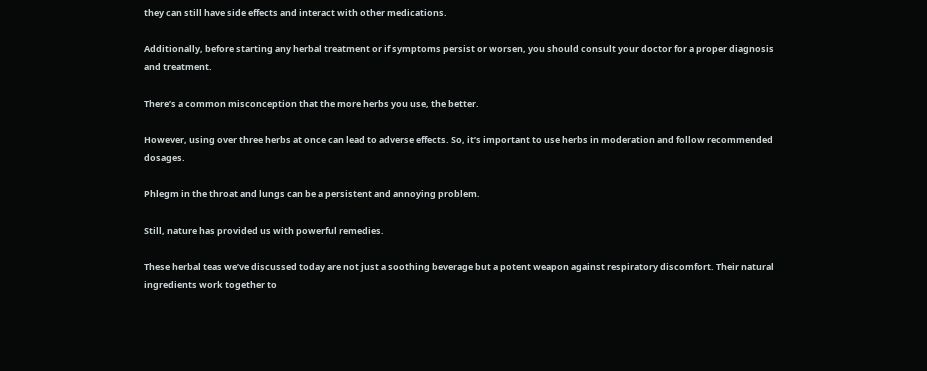they can still have side effects and interact with other medications.

Additionally, before starting any herbal treatment or if symptoms persist or worsen, you should consult your doctor for a proper diagnosis and treatment.

There’s a common misconception that the more herbs you use, the better.

However, using over three herbs at once can lead to adverse effects. So, it’s important to use herbs in moderation and follow recommended dosages.

Phlegm in the throat and lungs can be a persistent and annoying problem.

Still, nature has provided us with powerful remedies.

These herbal teas we’ve discussed today are not just a soothing beverage but a potent weapon against respiratory discomfort. Their natural ingredients work together to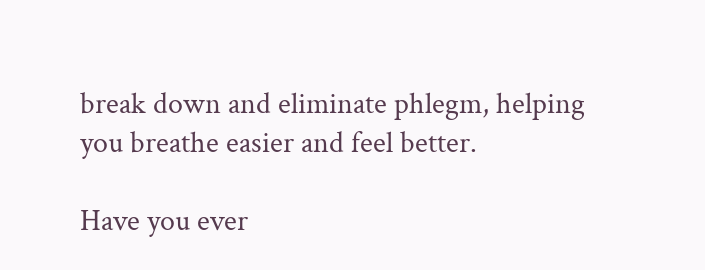break down and eliminate phlegm, helping you breathe easier and feel better.

Have you ever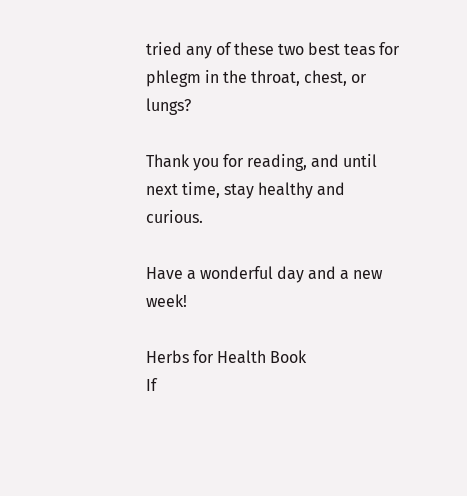tried any of these two best teas for phlegm in the throat, chest, or lungs?

Thank you for reading, and until next time, stay healthy and curious.

Have a wonderful day and a new week!

Herbs for Health Book
If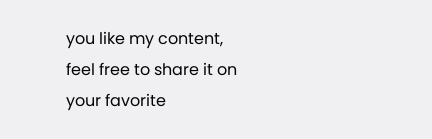you like my content, feel free to share it on your favorite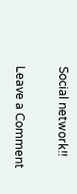Social network!!

Leave a Comment